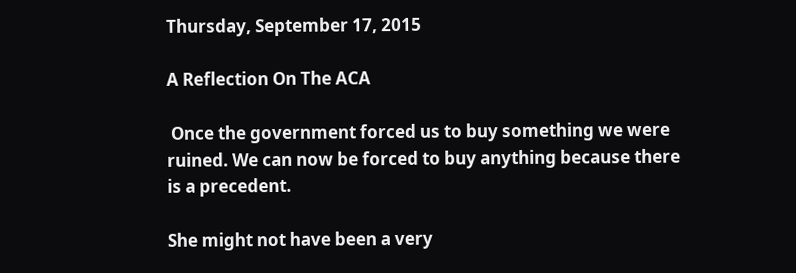Thursday, September 17, 2015

A Reflection On The ACA

 Once the government forced us to buy something we were ruined. We can now be forced to buy anything because there is a precedent.

She might not have been a very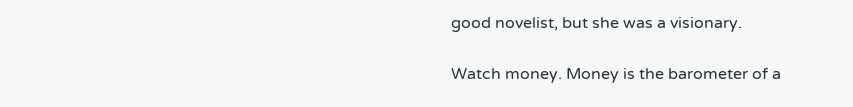good novelist, but she was a visionary.

Watch money. Money is the barometer of a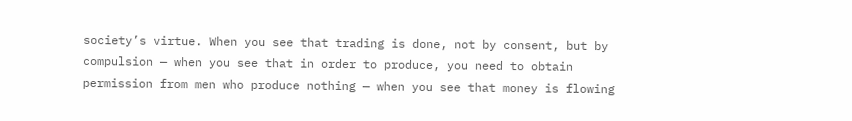society’s virtue. When you see that trading is done, not by consent, but by compulsion — when you see that in order to produce, you need to obtain permission from men who produce nothing — when you see that money is flowing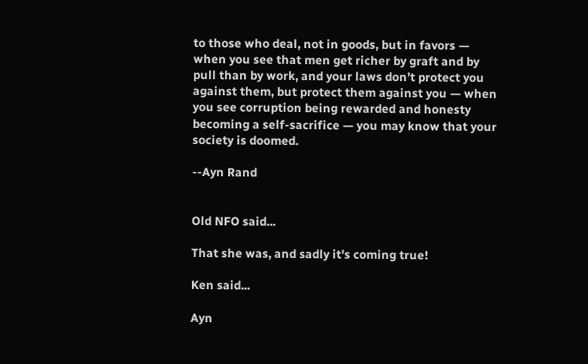to those who deal, not in goods, but in favors — when you see that men get richer by graft and by pull than by work, and your laws don’t protect you against them, but protect them against you — when you see corruption being rewarded and honesty becoming a self-sacrifice — you may know that your society is doomed.

--Ayn Rand


Old NFO said...

That she was, and sadly it's coming true!

Ken said...

Ayn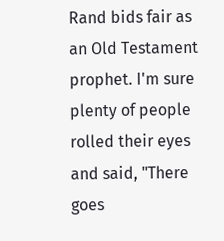Rand bids fair as an Old Testament prophet. I'm sure plenty of people rolled their eyes and said, "There goes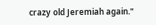crazy old Jeremiah again."